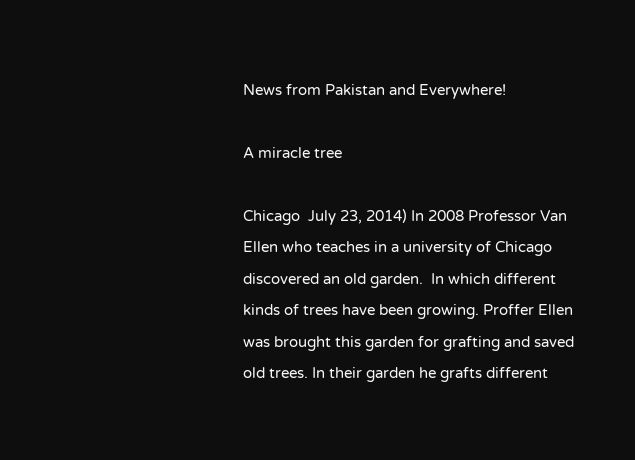News from Pakistan and Everywhere!

A miracle tree

Chicago  July 23, 2014) In 2008 Professor Van Ellen who teaches in a university of Chicago discovered an old garden.  In which different kinds of trees have been growing. Proffer Ellen was brought this garden for grafting and saved old trees. In their garden he grafts different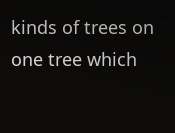kinds of trees on one tree which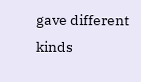gave different kinds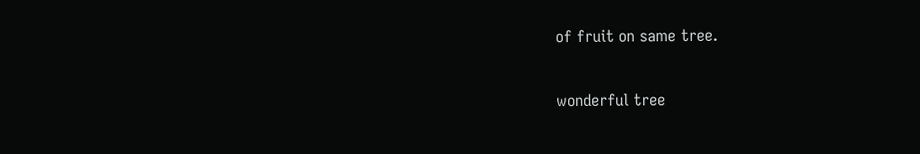of fruit on same tree.

wonderful tree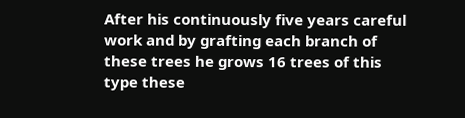After his continuously five years careful work and by grafting each branch of these trees he grows 16 trees of this type these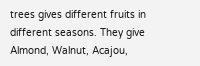trees gives different fruits in different seasons. They give Almond, Walnut, Acajou,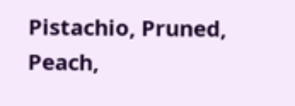Pistachio, Pruned, Peach,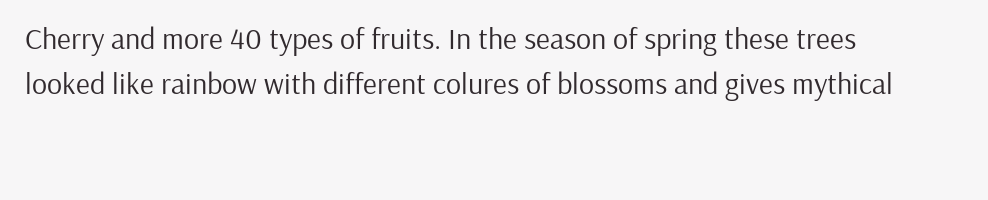Cherry and more 40 types of fruits. In the season of spring these trees looked like rainbow with different colures of blossoms and gives mythical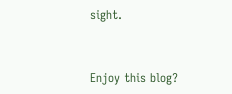sight.


Enjoy this blog?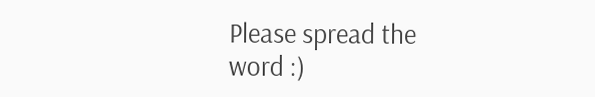Please spread the word :)